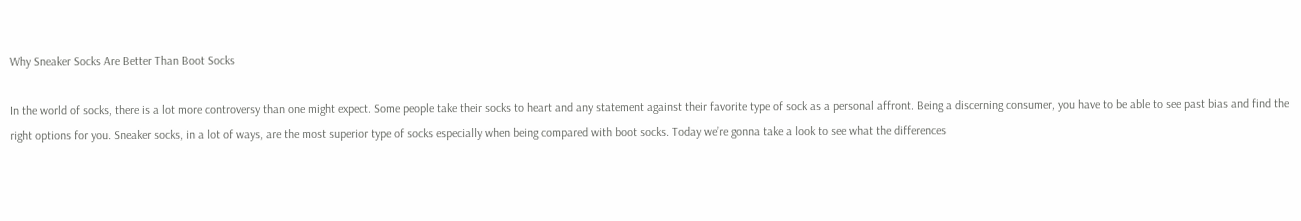Why Sneaker Socks Are Better Than Boot Socks

In the world of socks, there is a lot more controversy than one might expect. Some people take their socks to heart and any statement against their favorite type of sock as a personal affront. Being a discerning consumer, you have to be able to see past bias and find the right options for you. Sneaker socks, in a lot of ways, are the most superior type of socks especially when being compared with boot socks. Today we’re gonna take a look to see what the differences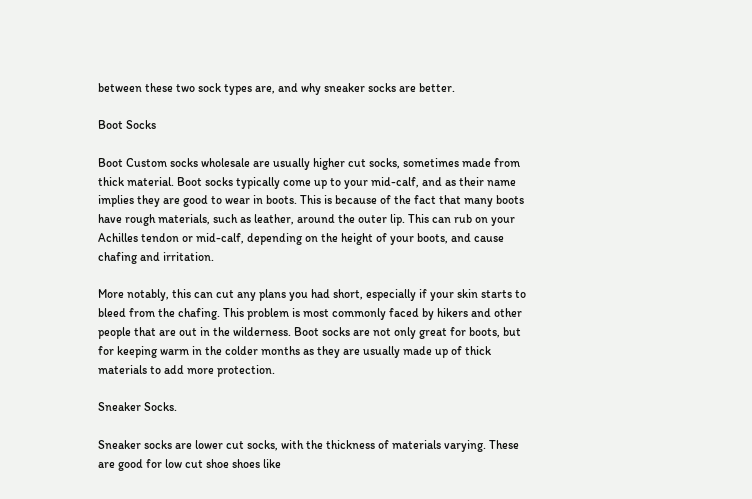between these two sock types are, and why sneaker socks are better.

Boot Socks

Boot Custom socks wholesale are usually higher cut socks, sometimes made from thick material. Boot socks typically come up to your mid-calf, and as their name implies they are good to wear in boots. This is because of the fact that many boots have rough materials, such as leather, around the outer lip. This can rub on your Achilles tendon or mid-calf, depending on the height of your boots, and cause chafing and irritation.

More notably, this can cut any plans you had short, especially if your skin starts to bleed from the chafing. This problem is most commonly faced by hikers and other people that are out in the wilderness. Boot socks are not only great for boots, but for keeping warm in the colder months as they are usually made up of thick materials to add more protection.

Sneaker Socks.

Sneaker socks are lower cut socks, with the thickness of materials varying. These are good for low cut shoe shoes like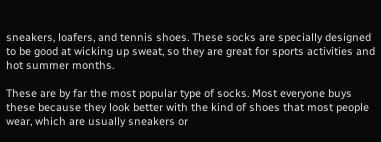sneakers, loafers, and tennis shoes. These socks are specially designed to be good at wicking up sweat, so they are great for sports activities and hot summer months.

These are by far the most popular type of socks. Most everyone buys these because they look better with the kind of shoes that most people wear, which are usually sneakers or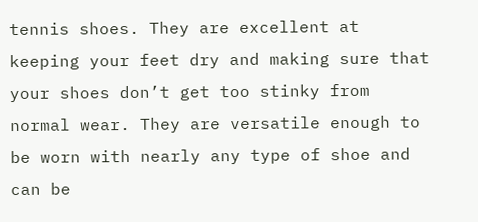tennis shoes. They are excellent at keeping your feet dry and making sure that your shoes don’t get too stinky from normal wear. They are versatile enough to be worn with nearly any type of shoe and can be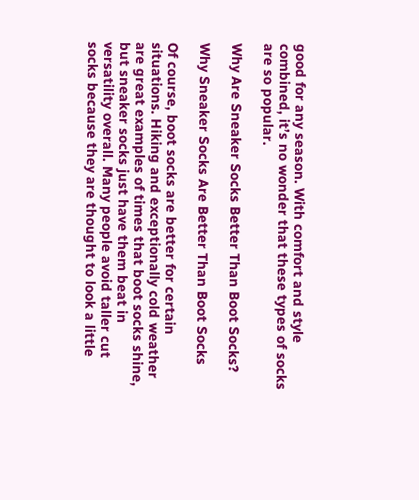good for any season. With comfort and style combined, it’s no wonder that these types of socks are so popular.

Why Are Sneaker Socks Better Than Boot Socks?

Why Sneaker Socks Are Better Than Boot Socks

Of course, boot socks are better for certain situations. Hiking and exceptionally cold weather are great examples of times that boot socks shine, but sneaker socks just have them beat in versatility overall. Many people avoid taller cut socks because they are thought to look a little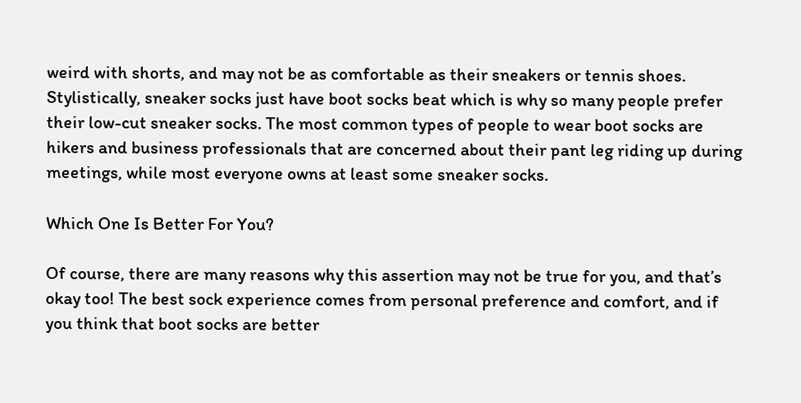weird with shorts, and may not be as comfortable as their sneakers or tennis shoes. Stylistically, sneaker socks just have boot socks beat which is why so many people prefer their low-cut sneaker socks. The most common types of people to wear boot socks are hikers and business professionals that are concerned about their pant leg riding up during meetings, while most everyone owns at least some sneaker socks.

Which One Is Better For You?

Of course, there are many reasons why this assertion may not be true for you, and that’s okay too! The best sock experience comes from personal preference and comfort, and if you think that boot socks are better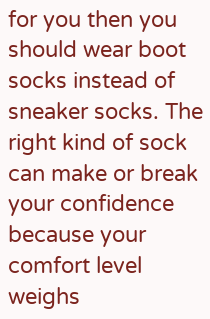for you then you should wear boot socks instead of sneaker socks. The right kind of sock can make or break your confidence because your comfort level weighs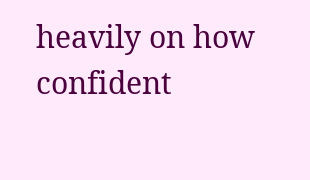heavily on how confident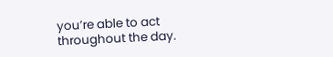you’re able to act throughout the day.